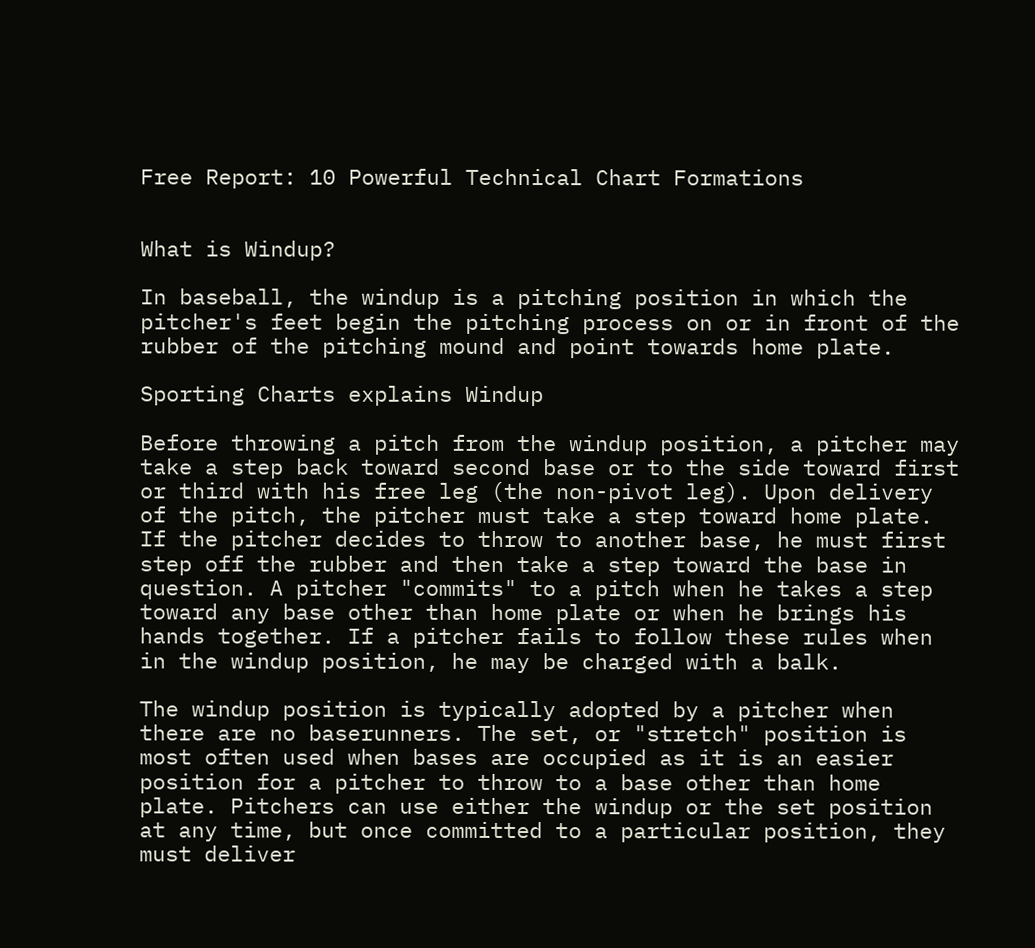Free Report: 10 Powerful Technical Chart Formations


What is Windup?

In baseball, the windup is a pitching position in which the pitcher's feet begin the pitching process on or in front of the rubber of the pitching mound and point towards home plate.

Sporting Charts explains Windup

Before throwing a pitch from the windup position, a pitcher may take a step back toward second base or to the side toward first or third with his free leg (the non-pivot leg). Upon delivery of the pitch, the pitcher must take a step toward home plate. If the pitcher decides to throw to another base, he must first step off the rubber and then take a step toward the base in question. A pitcher "commits" to a pitch when he takes a step toward any base other than home plate or when he brings his hands together. If a pitcher fails to follow these rules when in the windup position, he may be charged with a balk.

The windup position is typically adopted by a pitcher when there are no baserunners. The set, or "stretch" position is most often used when bases are occupied as it is an easier position for a pitcher to throw to a base other than home plate. Pitchers can use either the windup or the set position at any time, but once committed to a particular position, they must deliver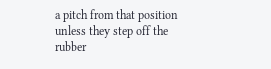a pitch from that position unless they step off the rubber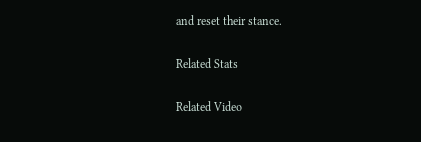and reset their stance.

Related Stats

Related Video